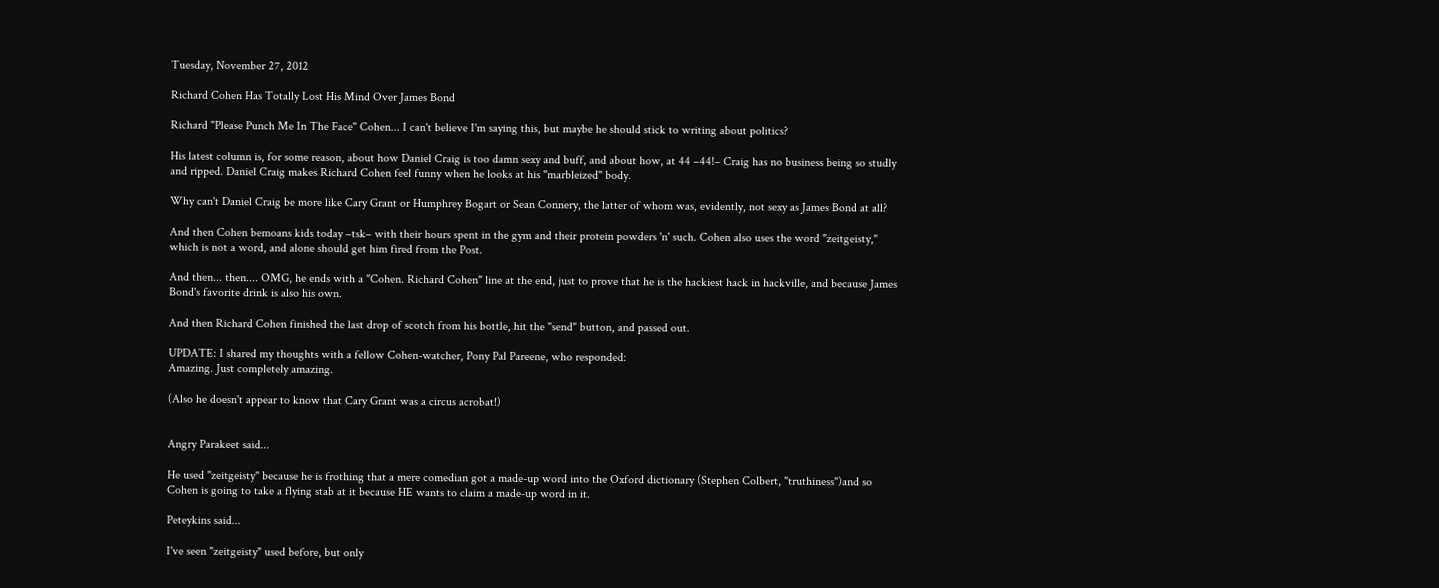Tuesday, November 27, 2012

Richard Cohen Has Totally Lost His Mind Over James Bond

Richard "Please Punch Me In The Face" Cohen... I can't believe I'm saying this, but maybe he should stick to writing about politics?

His latest column is, for some reason, about how Daniel Craig is too damn sexy and buff, and about how, at 44 –44!– Craig has no business being so studly and ripped. Daniel Craig makes Richard Cohen feel funny when he looks at his "marbleized" body.

Why can't Daniel Craig be more like Cary Grant or Humphrey Bogart or Sean Connery, the latter of whom was, evidently, not sexy as James Bond at all?

And then Cohen bemoans kids today –tsk– with their hours spent in the gym and their protein powders 'n' such. Cohen also uses the word "zeitgeisty," which is not a word, and alone should get him fired from the Post.

And then... then.... OMG, he ends with a "Cohen. Richard Cohen" line at the end, just to prove that he is the hackiest hack in hackville, and because James Bond's favorite drink is also his own.

And then Richard Cohen finished the last drop of scotch from his bottle, hit the "send" button, and passed out.

UPDATE: I shared my thoughts with a fellow Cohen-watcher, Pony Pal Pareene, who responded:
Amazing. Just completely amazing.

(Also he doesn't appear to know that Cary Grant was a circus acrobat!)


Angry Parakeet said...

He used "zeitgeisty" because he is frothing that a mere comedian got a made-up word into the Oxford dictionary (Stephen Colbert, "truthiness")and so Cohen is going to take a flying stab at it because HE wants to claim a made-up word in it.

Peteykins said...

I've seen "zeitgeisty" used before, but only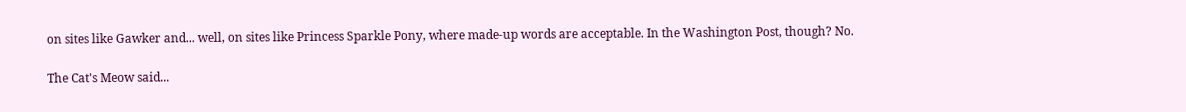on sites like Gawker and... well, on sites like Princess Sparkle Pony, where made-up words are acceptable. In the Washington Post, though? No.

The Cat's Meow said...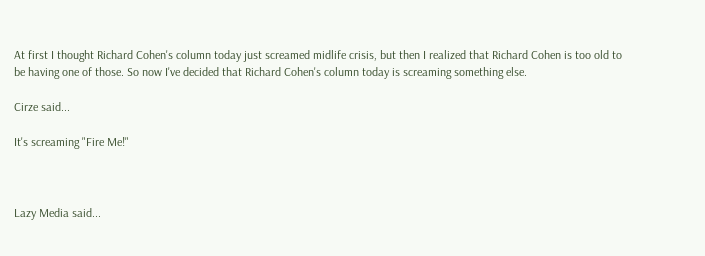At first I thought Richard Cohen's column today just screamed midlife crisis, but then I realized that Richard Cohen is too old to be having one of those. So now I've decided that Richard Cohen's column today is screaming something else.

Cirze said...

It's screaming "Fire Me!"



Lazy Media said...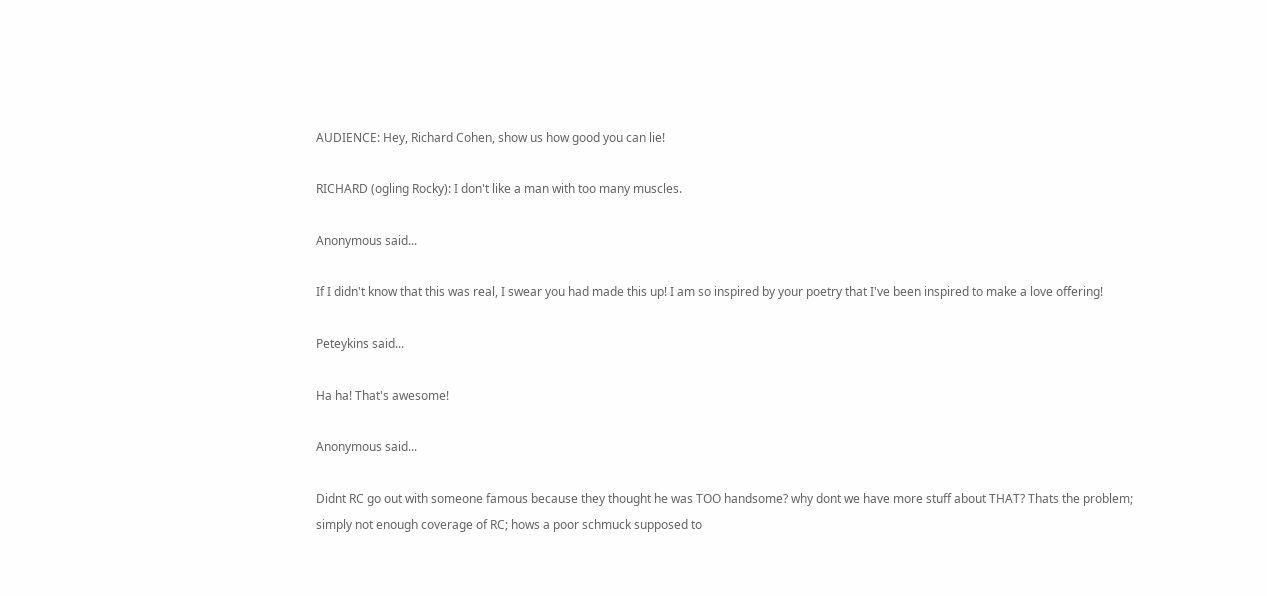AUDIENCE: Hey, Richard Cohen, show us how good you can lie!

RICHARD (ogling Rocky): I don't like a man with too many muscles.

Anonymous said...

If I didn't know that this was real, I swear you had made this up! I am so inspired by your poetry that I've been inspired to make a love offering!

Peteykins said...

Ha ha! That's awesome!

Anonymous said...

Didnt RC go out with someone famous because they thought he was TOO handsome? why dont we have more stuff about THAT? Thats the problem; simply not enough coverage of RC; hows a poor schmuck supposed to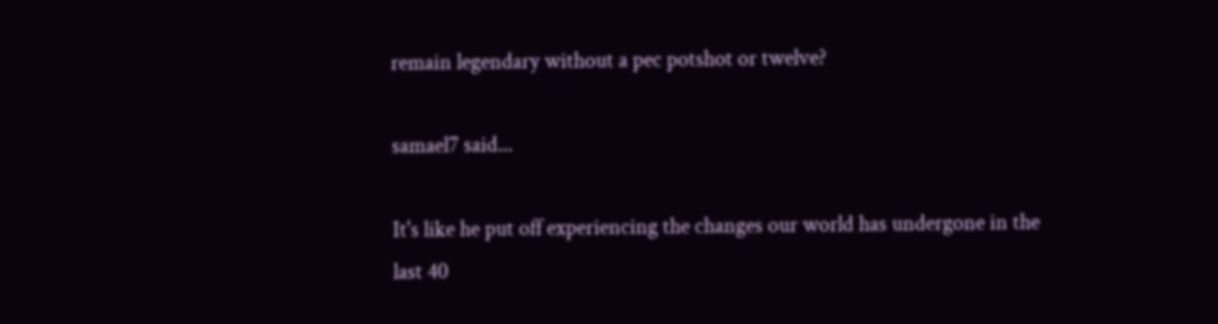remain legendary without a pec potshot or twelve?

samael7 said...

It's like he put off experiencing the changes our world has undergone in the last 40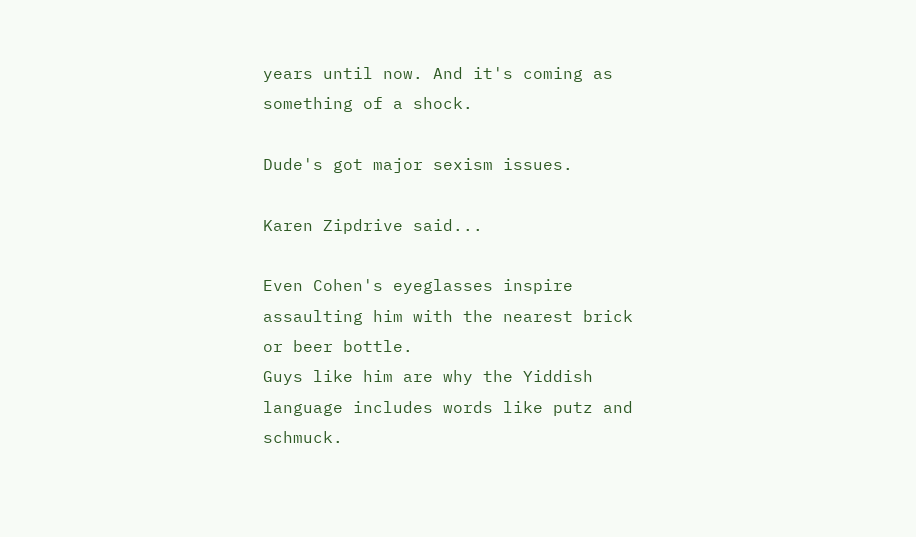years until now. And it's coming as something of a shock.

Dude's got major sexism issues.

Karen Zipdrive said...

Even Cohen's eyeglasses inspire assaulting him with the nearest brick or beer bottle.
Guys like him are why the Yiddish language includes words like putz and schmuck.